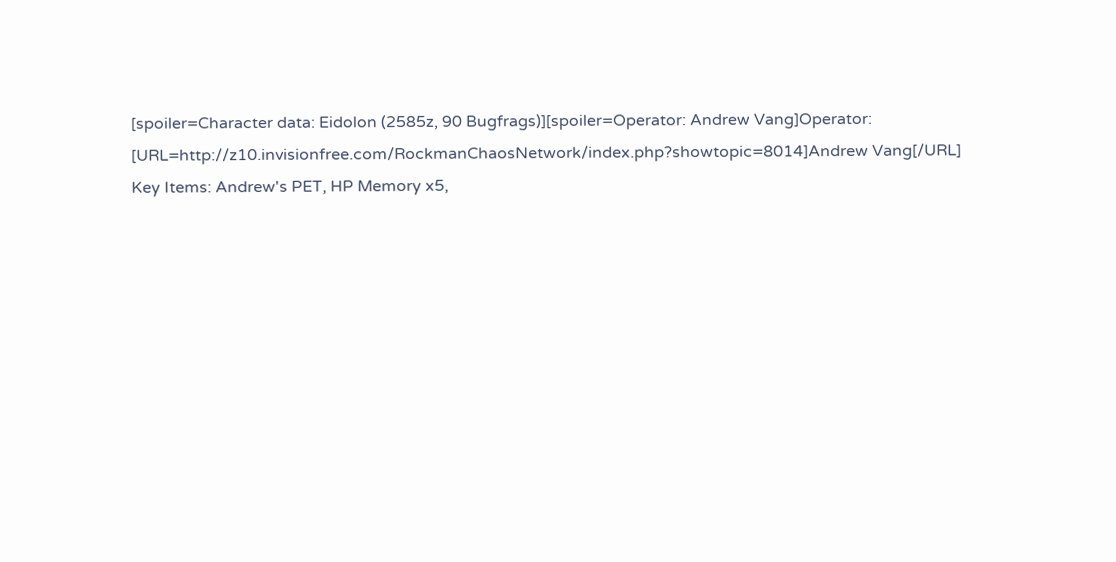[spoiler=Character data: Eidolon (2585z, 90 Bugfrags)][spoiler=Operator: Andrew Vang]Operator: [URL=http://z10.invisionfree.com/RockmanChaosNetwork/index.php?showtopic=8014]Andrew Vang[/URL]
Key Items: Andrew's PET, HP Memory x5,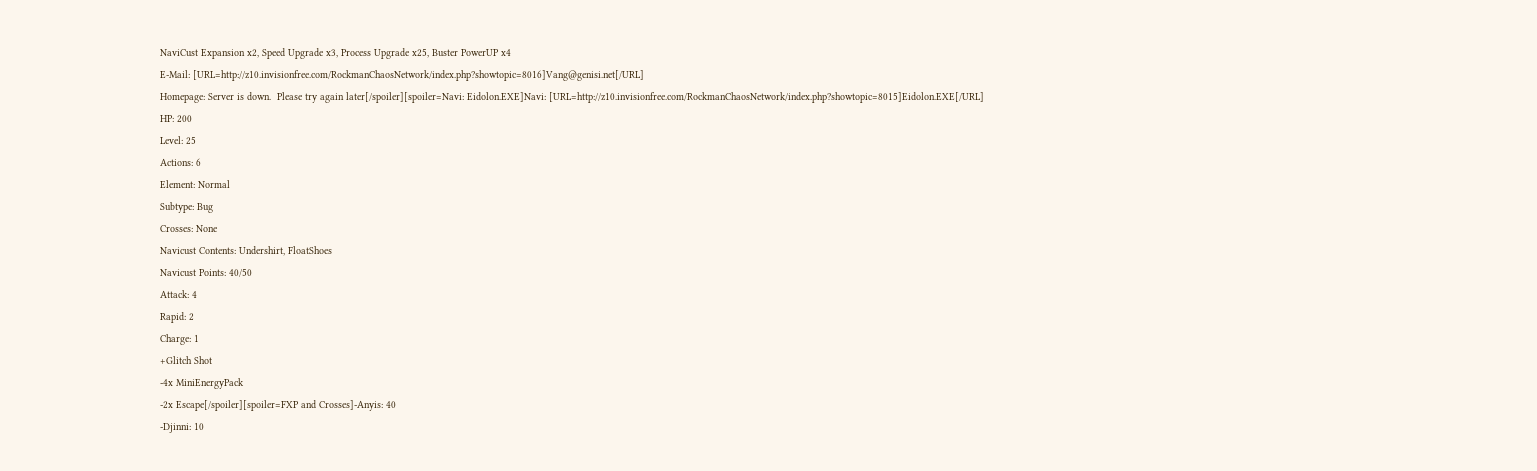NaviCust Expansion x2, Speed Upgrade x3, Process Upgrade x25, Buster PowerUP x4
E-Mail: [URL=http://z10.invisionfree.com/RockmanChaosNetwork/index.php?showtopic=8016]Vang@genisi.net[/URL]
Homepage: Server is down.  Please try again later[/spoiler][spoiler=Navi: Eidolon.EXE]Navi: [URL=http://z10.invisionfree.com/RockmanChaosNetwork/index.php?showtopic=8015]Eidolon.EXE[/URL]
HP: 200
Level: 25
Actions: 6
Element: Normal
Subtype: Bug
Crosses: None
Navicust Contents: Undershirt, FloatShoes
Navicust Points: 40/50
Attack: 4
Rapid: 2
Charge: 1
+Glitch Shot
-4x MiniEnergyPack
-2x Escape[/spoiler][spoiler=FXP and Crosses]-Anyis: 40
-Djinni: 10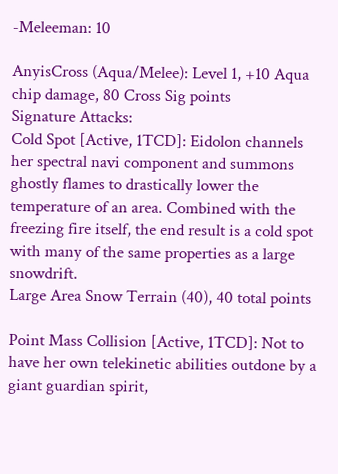-Meleeman: 10

AnyisCross (Aqua/Melee): Level 1, +10 Aqua chip damage, 80 Cross Sig points
Signature Attacks:
Cold Spot [Active, 1TCD]: Eidolon channels her spectral navi component and summons ghostly flames to drastically lower the temperature of an area. Combined with the freezing fire itself, the end result is a cold spot with many of the same properties as a large snowdrift.
Large Area Snow Terrain (40), 40 total points

Point Mass Collision [Active, 1TCD]: Not to have her own telekinetic abilities outdone by a giant guardian spirit,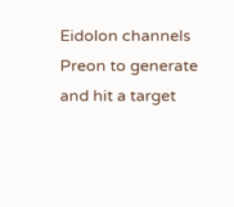Eidolon channels Preon to generate and hit a target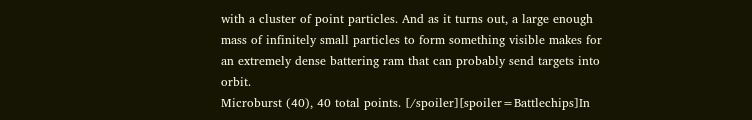with a cluster of point particles. And as it turns out, a large enough mass of infinitely small particles to form something visible makes for an extremely dense battering ram that can probably send targets into orbit.
Microburst (40), 40 total points. [/spoiler][spoiler=Battlechips]In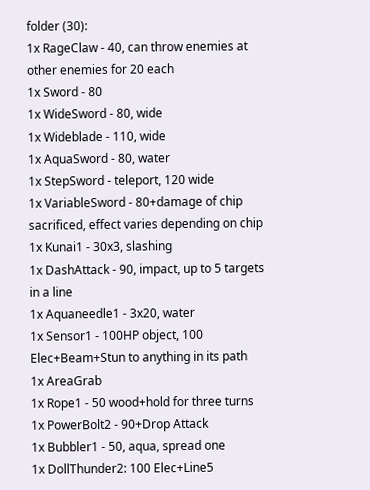folder (30):
1x RageClaw - 40, can throw enemies at other enemies for 20 each
1x Sword - 80
1x WideSword - 80, wide
1x Wideblade - 110, wide
1x AquaSword - 80, water
1x StepSword - teleport, 120 wide
1x VariableSword - 80+damage of chip sacrificed, effect varies depending on chip
1x Kunai1 - 30x3, slashing
1x DashAttack - 90, impact, up to 5 targets in a line
1x Aquaneedle1 - 3x20, water
1x Sensor1 - 100HP object, 100 Elec+Beam+Stun to anything in its path
1x AreaGrab
1x Rope1 - 50 wood+hold for three turns
1x PowerBolt2 - 90+Drop Attack
1x Bubbler1 - 50, aqua, spread one
1x DollThunder2: 100 Elec+Line5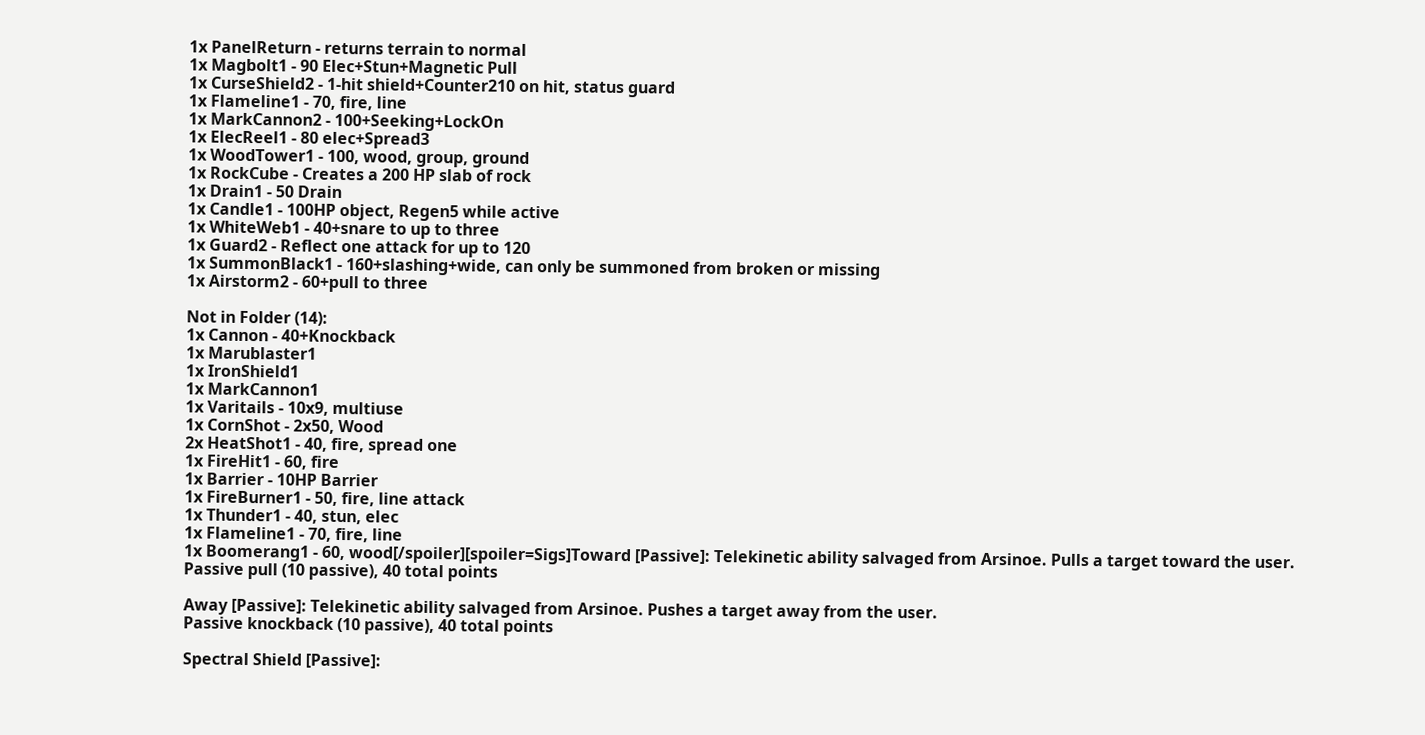1x PanelReturn - returns terrain to normal
1x Magbolt1 - 90 Elec+Stun+Magnetic Pull
1x CurseShield2 - 1-hit shield+Counter210 on hit, status guard
1x Flameline1 - 70, fire, line
1x MarkCannon2 - 100+Seeking+LockOn
1x ElecReel1 - 80 elec+Spread3
1x WoodTower1 - 100, wood, group, ground
1x RockCube - Creates a 200 HP slab of rock
1x Drain1 - 50 Drain
1x Candle1 - 100HP object, Regen5 while active
1x WhiteWeb1 - 40+snare to up to three
1x Guard2 - Reflect one attack for up to 120
1x SummonBlack1 - 160+slashing+wide, can only be summoned from broken or missing
1x Airstorm2 - 60+pull to three

Not in Folder (14):
1x Cannon - 40+Knockback
1x Marublaster1
1x IronShield1
1x MarkCannon1
1x Varitails - 10x9, multiuse
1x CornShot - 2x50, Wood
2x HeatShot1 - 40, fire, spread one
1x FireHit1 - 60, fire
1x Barrier - 10HP Barrier
1x FireBurner1 - 50, fire, line attack
1x Thunder1 - 40, stun, elec
1x Flameline1 - 70, fire, line
1x Boomerang1 - 60, wood[/spoiler][spoiler=Sigs]Toward [Passive]: Telekinetic ability salvaged from Arsinoe. Pulls a target toward the user.
Passive pull (10 passive), 40 total points

Away [Passive]: Telekinetic ability salvaged from Arsinoe. Pushes a target away from the user.
Passive knockback (10 passive), 40 total points

Spectral Shield [Passive]: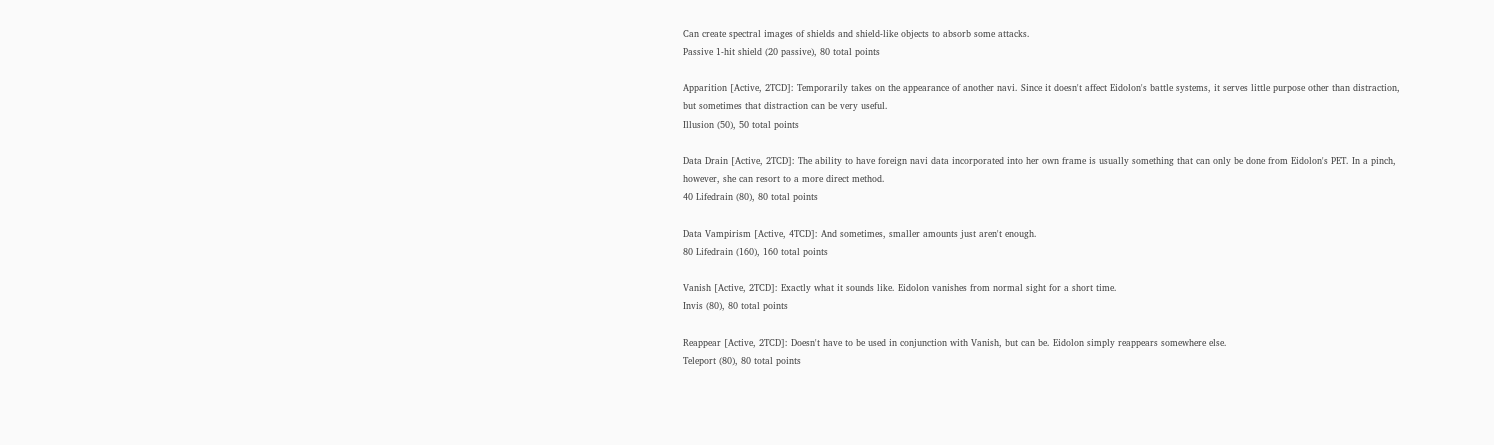Can create spectral images of shields and shield-like objects to absorb some attacks.
Passive 1-hit shield (20 passive), 80 total points

Apparition [Active, 2TCD]: Temporarily takes on the appearance of another navi. Since it doesn't affect Eidolon's battle systems, it serves little purpose other than distraction, but sometimes that distraction can be very useful.
Illusion (50), 50 total points

Data Drain [Active, 2TCD]: The ability to have foreign navi data incorporated into her own frame is usually something that can only be done from Eidolon's PET. In a pinch, however, she can resort to a more direct method.
40 Lifedrain (80), 80 total points

Data Vampirism [Active, 4TCD]: And sometimes, smaller amounts just aren't enough.
80 Lifedrain (160), 160 total points

Vanish [Active, 2TCD]: Exactly what it sounds like. Eidolon vanishes from normal sight for a short time.
Invis (80), 80 total points

Reappear [Active, 2TCD]: Doesn't have to be used in conjunction with Vanish, but can be. Eidolon simply reappears somewhere else.
Teleport (80), 80 total points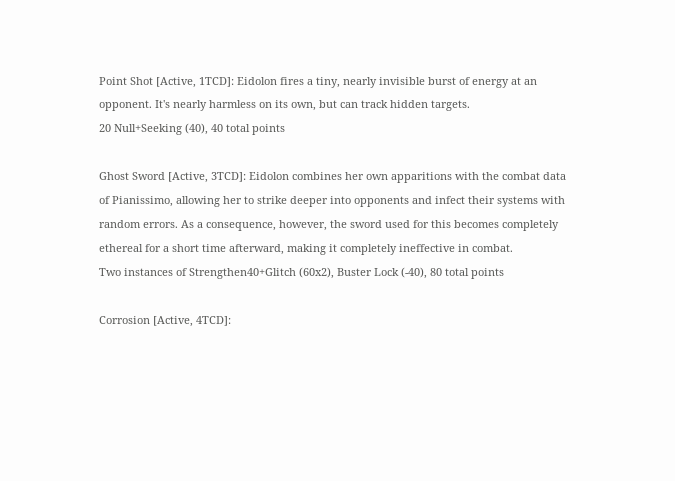Point Shot [Active, 1TCD]: Eidolon fires a tiny, nearly invisible burst of energy at an opponent. It's nearly harmless on its own, but can track hidden targets.
20 Null+Seeking (40), 40 total points

Ghost Sword [Active, 3TCD]: Eidolon combines her own apparitions with the combat data of Pianissimo, allowing her to strike deeper into opponents and infect their systems with random errors. As a consequence, however, the sword used for this becomes completely ethereal for a short time afterward, making it completely ineffective in combat.
Two instances of Strengthen40+Glitch (60x2), Buster Lock (-40), 80 total points

Corrosion [Active, 4TCD]: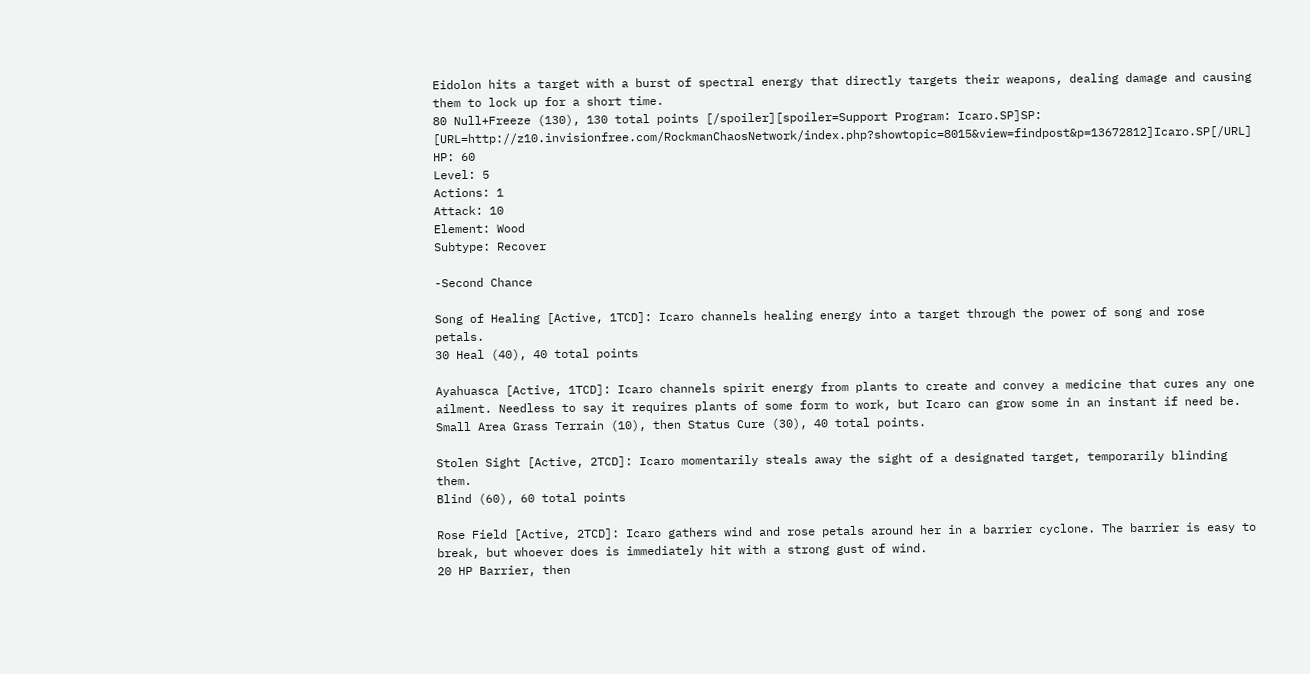Eidolon hits a target with a burst of spectral energy that directly targets their weapons, dealing damage and causing them to lock up for a short time.
80 Null+Freeze (130), 130 total points [/spoiler][spoiler=Support Program: Icaro.SP]SP: [URL=http://z10.invisionfree.com/RockmanChaosNetwork/index.php?showtopic=8015&view=findpost&p=13672812]Icaro.SP[/URL]
HP: 60
Level: 5
Actions: 1
Attack: 10
Element: Wood
Subtype: Recover

-Second Chance

Song of Healing [Active, 1TCD]: Icaro channels healing energy into a target through the power of song and rose petals.
30 Heal (40), 40 total points

Ayahuasca [Active, 1TCD]: Icaro channels spirit energy from plants to create and convey a medicine that cures any one ailment. Needless to say it requires plants of some form to work, but Icaro can grow some in an instant if need be.
Small Area Grass Terrain (10), then Status Cure (30), 40 total points.

Stolen Sight [Active, 2TCD]: Icaro momentarily steals away the sight of a designated target, temporarily blinding them.
Blind (60), 60 total points

Rose Field [Active, 2TCD]: Icaro gathers wind and rose petals around her in a barrier cyclone. The barrier is easy to break, but whoever does is immediately hit with a strong gust of wind.
20 HP Barrier, then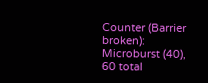Counter (Barrier broken): Microburst (40), 60 total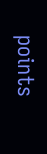points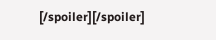[/spoiler][/spoiler]